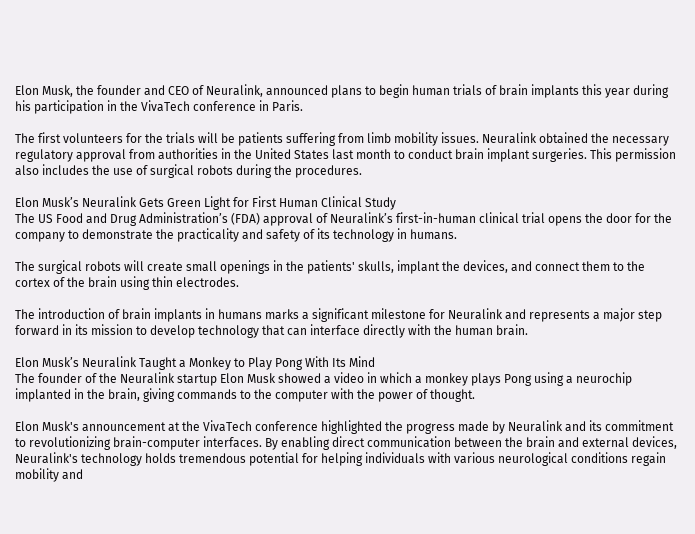Elon Musk, the founder and CEO of Neuralink, announced plans to begin human trials of brain implants this year during his participation in the VivaTech conference in Paris.

The first volunteers for the trials will be patients suffering from limb mobility issues. Neuralink obtained the necessary regulatory approval from authorities in the United States last month to conduct brain implant surgeries. This permission also includes the use of surgical robots during the procedures.

Elon Musk’s Neuralink Gets Green Light for First Human Clinical Study
The US Food and Drug Administration’s (FDA) approval of Neuralink’s first-in-human clinical trial opens the door for the company to demonstrate the practicality and safety of its technology in humans.

The surgical robots will create small openings in the patients' skulls, implant the devices, and connect them to the cortex of the brain using thin electrodes.

The introduction of brain implants in humans marks a significant milestone for Neuralink and represents a major step forward in its mission to develop technology that can interface directly with the human brain.

Elon Musk’s Neuralink Taught a Monkey to Play Pong With Its Mind
The founder of the Neuralink startup Elon Musk showed a video in which a monkey plays Pong using a neurochip implanted in the brain, giving commands to the computer with the power of thought.

Elon Musk's announcement at the VivaTech conference highlighted the progress made by Neuralink and its commitment to revolutionizing brain-computer interfaces. By enabling direct communication between the brain and external devices, Neuralink's technology holds tremendous potential for helping individuals with various neurological conditions regain mobility and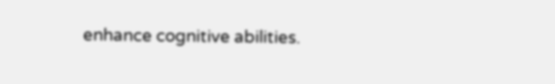enhance cognitive abilities.